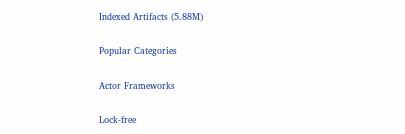Indexed Artifacts (5.88M)

Popular Categories

Actor Frameworks

Lock-free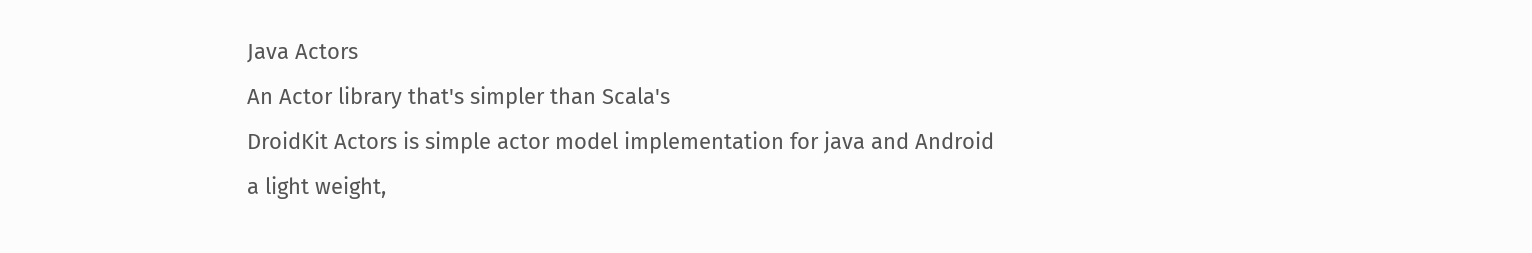Java Actors
An Actor library that's simpler than Scala's
DroidKit Actors is simple actor model implementation for java and Android
a light weight,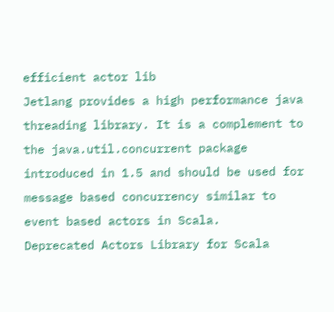efficient actor lib
Jetlang provides a high performance java threading library. It is a complement to the java.util.concurrent package introduced in 1.5 and should be used for message based concurrency similar to event based actors in Scala.
Deprecated Actors Library for Scala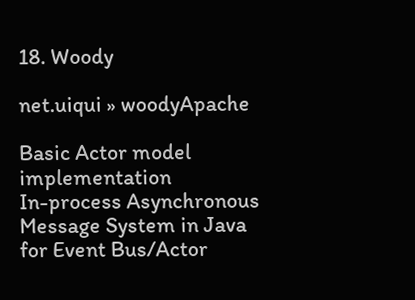18. Woody

net.uiqui » woodyApache

Basic Actor model implementation
In-process Asynchronous Message System in Java for Event Bus/Actor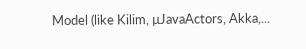Model (like Kilim, µJavaActors, Akka,...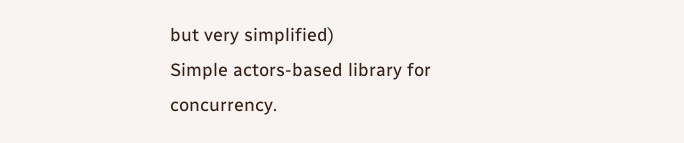but very simplified)
Simple actors-based library for concurrency.